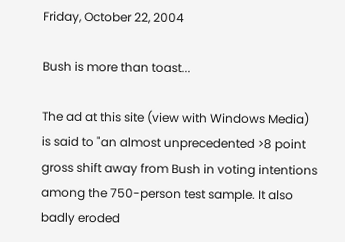Friday, October 22, 2004

Bush is more than toast...

The ad at this site (view with Windows Media) is said to "an almost unprecedented >8 point gross shift away from Bush in voting intentions among the 750-person test sample. It also badly eroded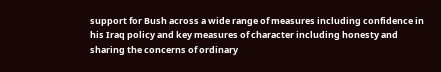support for Bush across a wide range of measures including confidence in his Iraq policy and key measures of character including honesty and sharing the concerns of ordinary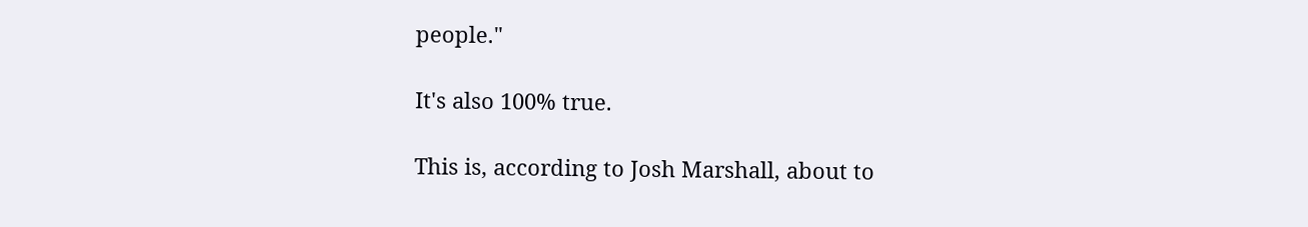people."

It's also 100% true.

This is, according to Josh Marshall, about to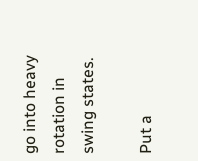go into heavy rotation in swing states.

Put a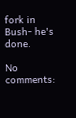fork in Bush- he's done.

No comments: